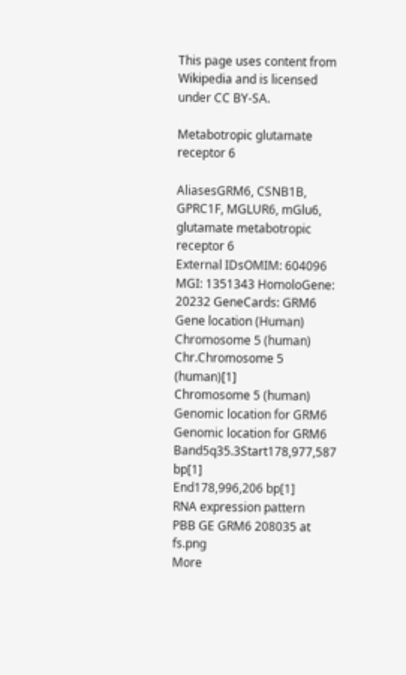This page uses content from Wikipedia and is licensed under CC BY-SA.

Metabotropic glutamate receptor 6

AliasesGRM6, CSNB1B, GPRC1F, MGLUR6, mGlu6, glutamate metabotropic receptor 6
External IDsOMIM: 604096 MGI: 1351343 HomoloGene: 20232 GeneCards: GRM6
Gene location (Human)
Chromosome 5 (human)
Chr.Chromosome 5 (human)[1]
Chromosome 5 (human)
Genomic location for GRM6
Genomic location for GRM6
Band5q35.3Start178,977,587 bp[1]
End178,996,206 bp[1]
RNA expression pattern
PBB GE GRM6 208035 at fs.png
More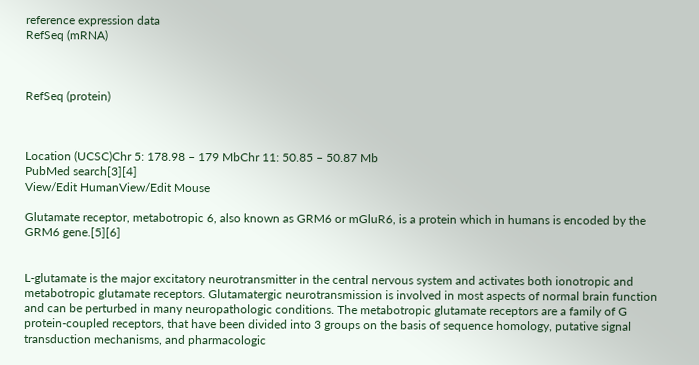reference expression data
RefSeq (mRNA)



RefSeq (protein)



Location (UCSC)Chr 5: 178.98 – 179 MbChr 11: 50.85 – 50.87 Mb
PubMed search[3][4]
View/Edit HumanView/Edit Mouse

Glutamate receptor, metabotropic 6, also known as GRM6 or mGluR6, is a protein which in humans is encoded by the GRM6 gene.[5][6]


L-glutamate is the major excitatory neurotransmitter in the central nervous system and activates both ionotropic and metabotropic glutamate receptors. Glutamatergic neurotransmission is involved in most aspects of normal brain function and can be perturbed in many neuropathologic conditions. The metabotropic glutamate receptors are a family of G protein-coupled receptors, that have been divided into 3 groups on the basis of sequence homology, putative signal transduction mechanisms, and pharmacologic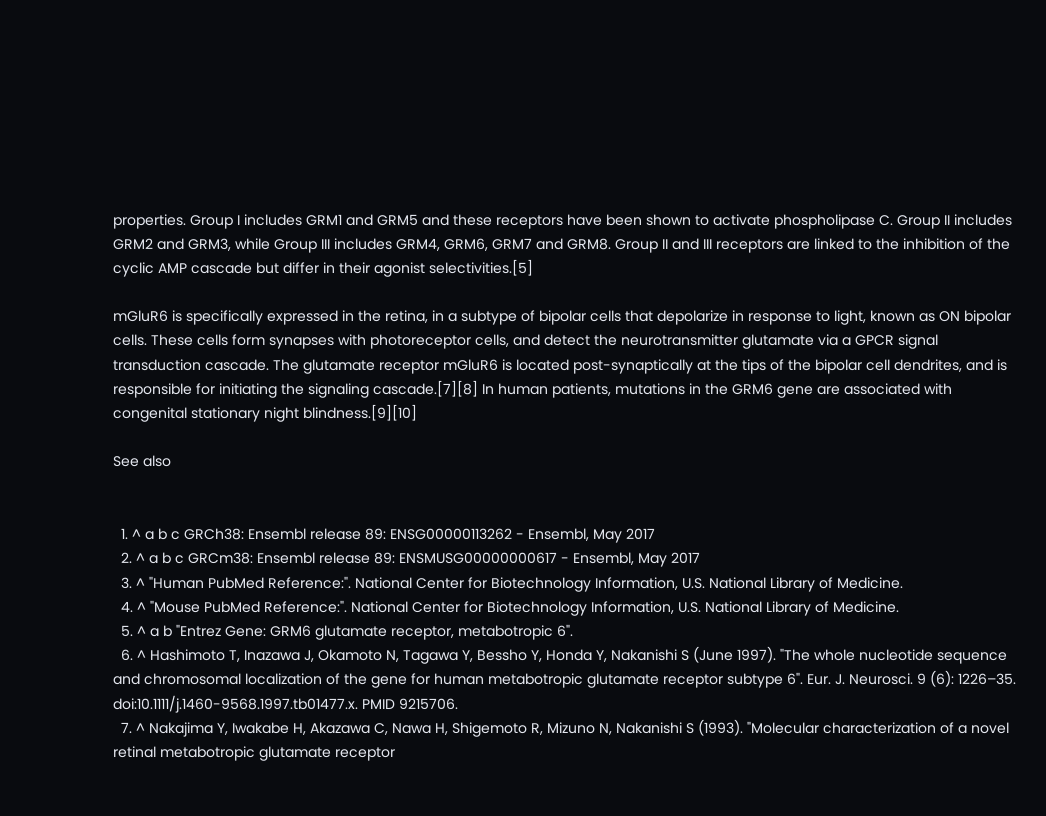properties. Group I includes GRM1 and GRM5 and these receptors have been shown to activate phospholipase C. Group II includes GRM2 and GRM3, while Group III includes GRM4, GRM6, GRM7 and GRM8. Group II and III receptors are linked to the inhibition of the cyclic AMP cascade but differ in their agonist selectivities.[5]

mGluR6 is specifically expressed in the retina, in a subtype of bipolar cells that depolarize in response to light, known as ON bipolar cells. These cells form synapses with photoreceptor cells, and detect the neurotransmitter glutamate via a GPCR signal transduction cascade. The glutamate receptor mGluR6 is located post-synaptically at the tips of the bipolar cell dendrites, and is responsible for initiating the signaling cascade.[7][8] In human patients, mutations in the GRM6 gene are associated with congenital stationary night blindness.[9][10]

See also


  1. ^ a b c GRCh38: Ensembl release 89: ENSG00000113262 - Ensembl, May 2017
  2. ^ a b c GRCm38: Ensembl release 89: ENSMUSG00000000617 - Ensembl, May 2017
  3. ^ "Human PubMed Reference:". National Center for Biotechnology Information, U.S. National Library of Medicine.
  4. ^ "Mouse PubMed Reference:". National Center for Biotechnology Information, U.S. National Library of Medicine.
  5. ^ a b "Entrez Gene: GRM6 glutamate receptor, metabotropic 6".
  6. ^ Hashimoto T, Inazawa J, Okamoto N, Tagawa Y, Bessho Y, Honda Y, Nakanishi S (June 1997). "The whole nucleotide sequence and chromosomal localization of the gene for human metabotropic glutamate receptor subtype 6". Eur. J. Neurosci. 9 (6): 1226–35. doi:10.1111/j.1460-9568.1997.tb01477.x. PMID 9215706.
  7. ^ Nakajima Y, Iwakabe H, Akazawa C, Nawa H, Shigemoto R, Mizuno N, Nakanishi S (1993). "Molecular characterization of a novel retinal metabotropic glutamate receptor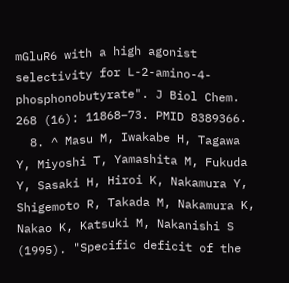mGluR6 with a high agonist selectivity for L-2-amino-4-phosphonobutyrate". J Biol Chem. 268 (16): 11868–73. PMID 8389366.
  8. ^ Masu M, Iwakabe H, Tagawa Y, Miyoshi T, Yamashita M, Fukuda Y, Sasaki H, Hiroi K, Nakamura Y, Shigemoto R, Takada M, Nakamura K, Nakao K, Katsuki M, Nakanishi S (1995). "Specific deficit of the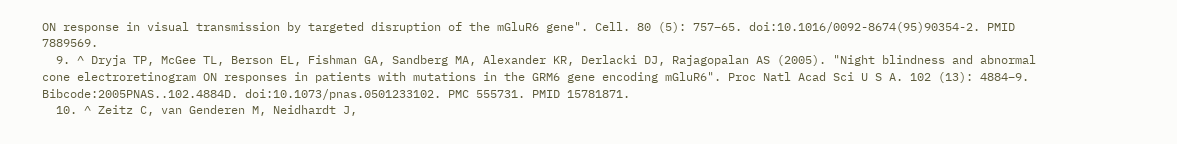ON response in visual transmission by targeted disruption of the mGluR6 gene". Cell. 80 (5): 757–65. doi:10.1016/0092-8674(95)90354-2. PMID 7889569.
  9. ^ Dryja TP, McGee TL, Berson EL, Fishman GA, Sandberg MA, Alexander KR, Derlacki DJ, Rajagopalan AS (2005). "Night blindness and abnormal cone electroretinogram ON responses in patients with mutations in the GRM6 gene encoding mGluR6". Proc Natl Acad Sci U S A. 102 (13): 4884–9. Bibcode:2005PNAS..102.4884D. doi:10.1073/pnas.0501233102. PMC 555731. PMID 15781871.
  10. ^ Zeitz C, van Genderen M, Neidhardt J,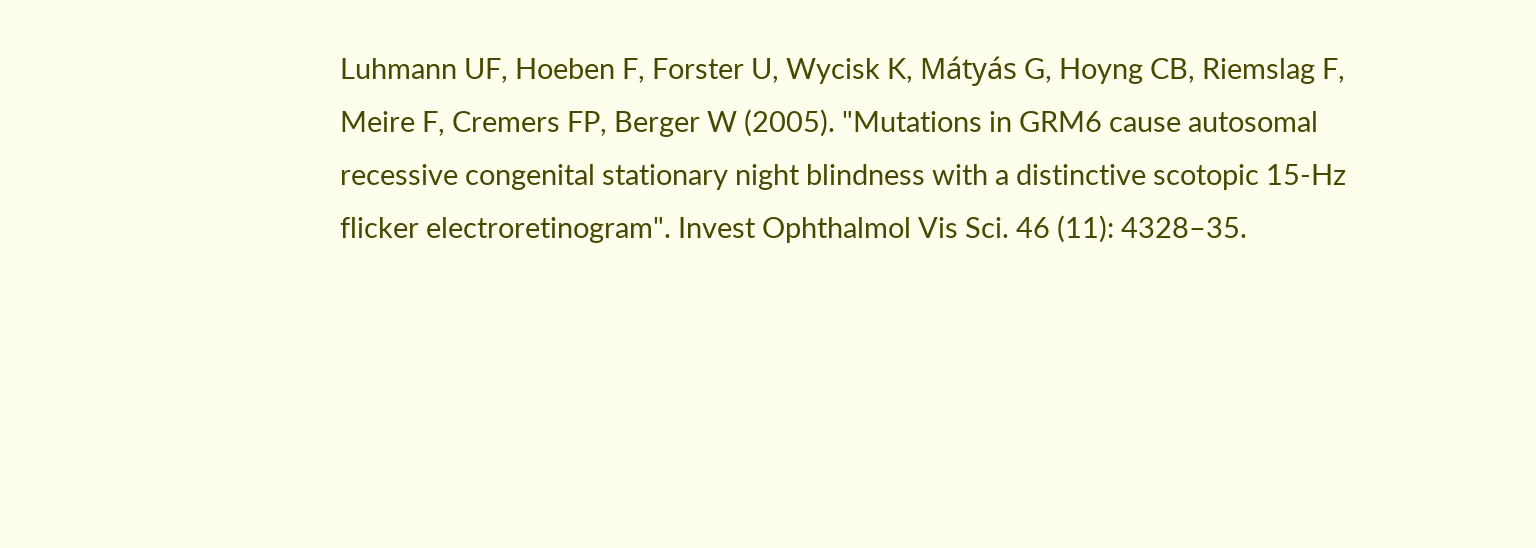Luhmann UF, Hoeben F, Forster U, Wycisk K, Mátyás G, Hoyng CB, Riemslag F, Meire F, Cremers FP, Berger W (2005). "Mutations in GRM6 cause autosomal recessive congenital stationary night blindness with a distinctive scotopic 15-Hz flicker electroretinogram". Invest Ophthalmol Vis Sci. 46 (11): 4328–35.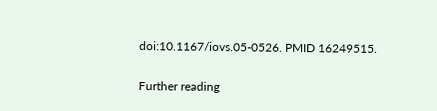doi:10.1167/iovs.05-0526. PMID 16249515.

Further reading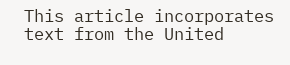This article incorporates text from the United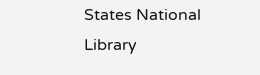States National Library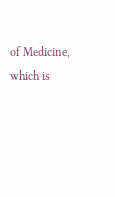of Medicine, which is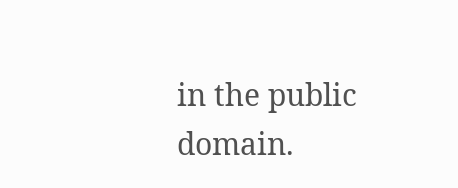in the public domain.